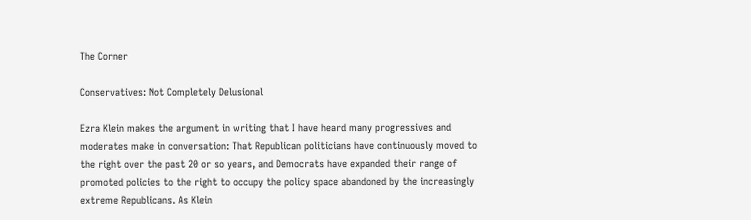The Corner

Conservatives: Not Completely Delusional

Ezra Klein makes the argument in writing that I have heard many progressives and moderates make in conversation: That Republican politicians have continuously moved to the right over the past 20 or so years, and Democrats have expanded their range of promoted policies to the right to occupy the policy space abandoned by the increasingly extreme Republicans. As Klein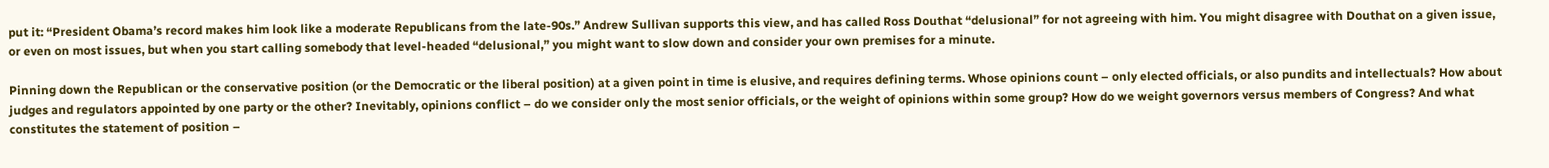put it: “President Obama’s record makes him look like a moderate Republicans from the late-90s.” Andrew Sullivan supports this view, and has called Ross Douthat “delusional” for not agreeing with him. You might disagree with Douthat on a given issue, or even on most issues, but when you start calling somebody that level-headed “delusional,” you might want to slow down and consider your own premises for a minute.

Pinning down the Republican or the conservative position (or the Democratic or the liberal position) at a given point in time is elusive, and requires defining terms. Whose opinions count – only elected officials, or also pundits and intellectuals? How about judges and regulators appointed by one party or the other? Inevitably, opinions conflict – do we consider only the most senior officials, or the weight of opinions within some group? How do we weight governors versus members of Congress? And what constitutes the statement of position –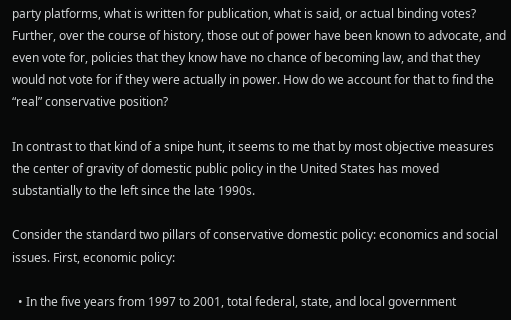party platforms, what is written for publication, what is said, or actual binding votes? Further, over the course of history, those out of power have been known to advocate, and even vote for, policies that they know have no chance of becoming law, and that they would not vote for if they were actually in power. How do we account for that to find the “real” conservative position?

In contrast to that kind of a snipe hunt, it seems to me that by most objective measures the center of gravity of domestic public policy in the United States has moved substantially to the left since the late 1990s.

Consider the standard two pillars of conservative domestic policy: economics and social issues. First, economic policy:

  • In the five years from 1997 to 2001, total federal, state, and local government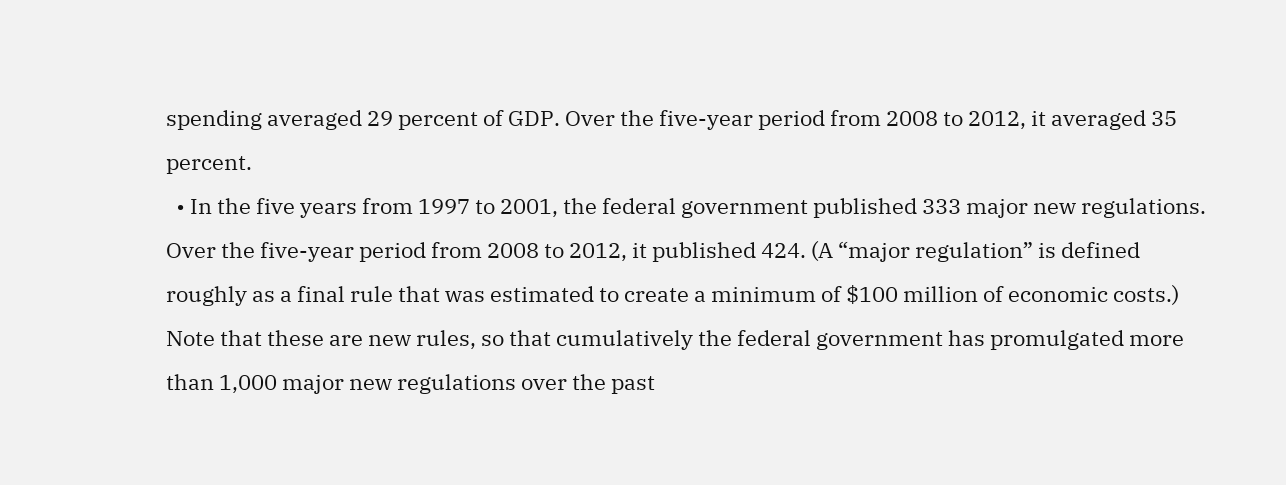spending averaged 29 percent of GDP. Over the five-year period from 2008 to 2012, it averaged 35 percent.
  • In the five years from 1997 to 2001, the federal government published 333 major new regulations. Over the five-year period from 2008 to 2012, it published 424. (A “major regulation” is defined roughly as a final rule that was estimated to create a minimum of $100 million of economic costs.) Note that these are new rules, so that cumulatively the federal government has promulgated more than 1,000 major new regulations over the past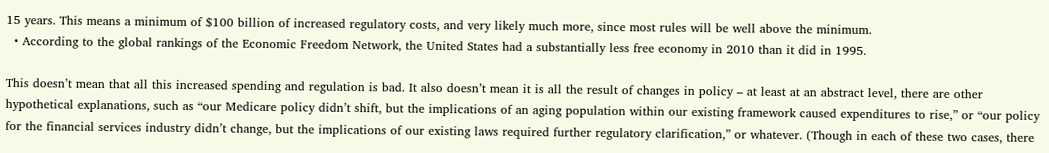15 years. This means a minimum of $100 billion of increased regulatory costs, and very likely much more, since most rules will be well above the minimum.
  • According to the global rankings of the Economic Freedom Network, the United States had a substantially less free economy in 2010 than it did in 1995.

This doesn’t mean that all this increased spending and regulation is bad. It also doesn’t mean it is all the result of changes in policy – at least at an abstract level, there are other hypothetical explanations, such as “our Medicare policy didn’t shift, but the implications of an aging population within our existing framework caused expenditures to rise,” or “our policy for the financial services industry didn’t change, but the implications of our existing laws required further regulatory clarification,” or whatever. (Though in each of these two cases, there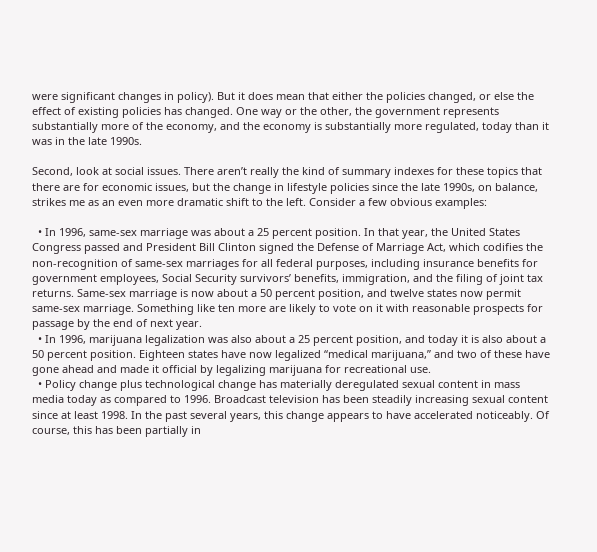were significant changes in policy). But it does mean that either the policies changed, or else the effect of existing policies has changed. One way or the other, the government represents substantially more of the economy, and the economy is substantially more regulated, today than it was in the late 1990s.

Second, look at social issues. There aren’t really the kind of summary indexes for these topics that there are for economic issues, but the change in lifestyle policies since the late 1990s, on balance, strikes me as an even more dramatic shift to the left. Consider a few obvious examples:

  • In 1996, same-sex marriage was about a 25 percent position. In that year, the United States Congress passed and President Bill Clinton signed the Defense of Marriage Act, which codifies the non-recognition of same-sex marriages for all federal purposes, including insurance benefits for government employees, Social Security survivors’ benefits, immigration, and the filing of joint tax returns. Same-sex marriage is now about a 50 percent position, and twelve states now permit same-sex marriage. Something like ten more are likely to vote on it with reasonable prospects for passage by the end of next year.
  • In 1996, marijuana legalization was also about a 25 percent position, and today it is also about a 50 percent position. Eighteen states have now legalized “medical marijuana,” and two of these have gone ahead and made it official by legalizing marijuana for recreational use.
  • Policy change plus technological change has materially deregulated sexual content in mass media today as compared to 1996. Broadcast television has been steadily increasing sexual content since at least 1998. In the past several years, this change appears to have accelerated noticeably. Of course, this has been partially in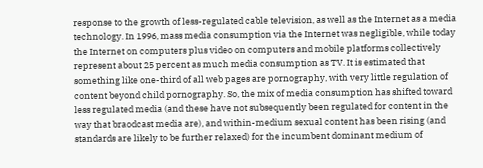response to the growth of less-regulated cable television, as well as the Internet as a media technology. In 1996, mass media consumption via the Internet was negligible, while today the Internet on computers plus video on computers and mobile platforms collectively represent about 25 percent as much media consumption as TV. It is estimated that something like one-third of all web pages are pornography, with very little regulation of content beyond child pornography. So, the mix of media consumption has shifted toward less regulated media (and these have not subsequently been regulated for content in the way that braodcast media are), and within-medium sexual content has been rising (and standards are likely to be further relaxed) for the incumbent dominant medium of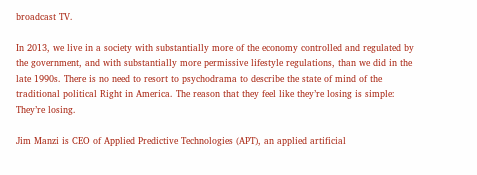broadcast TV.

In 2013, we live in a society with substantially more of the economy controlled and regulated by the government, and with substantially more permissive lifestyle regulations, than we did in the late 1990s. There is no need to resort to psychodrama to describe the state of mind of the traditional political Right in America. The reason that they feel like they’re losing is simple: They’re losing.

Jim Manzi is CEO of Applied Predictive Technologies (APT), an applied artificial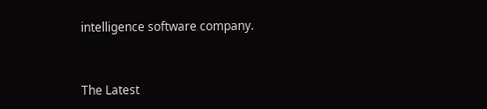intelligence software company.


The Latest